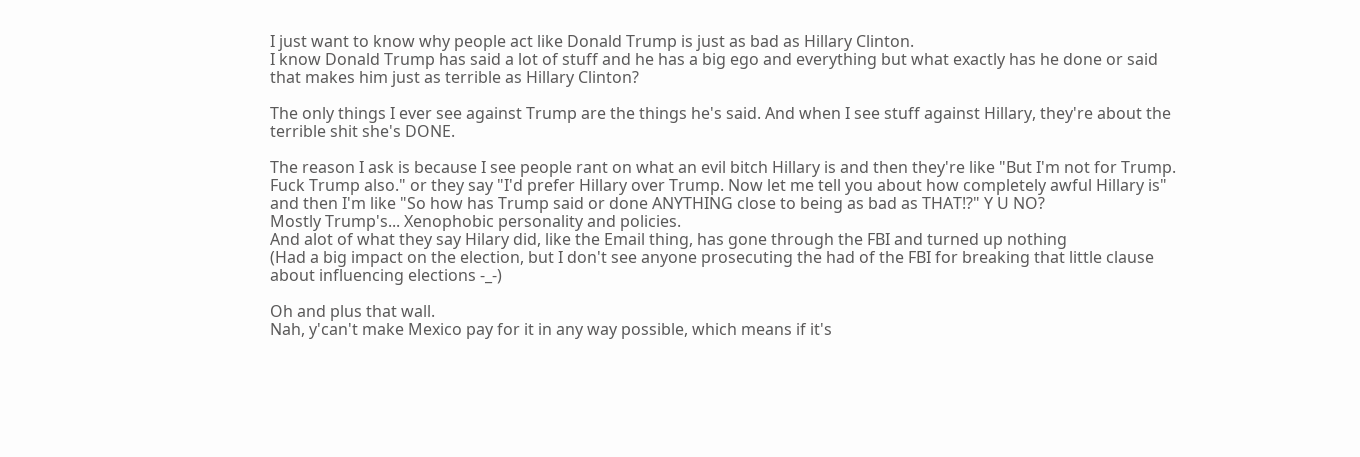I just want to know why people act like Donald Trump is just as bad as Hillary Clinton.
I know Donald Trump has said a lot of stuff and he has a big ego and everything but what exactly has he done or said that makes him just as terrible as Hillary Clinton?

The only things I ever see against Trump are the things he's said. And when I see stuff against Hillary, they're about the terrible shit she's DONE.

The reason I ask is because I see people rant on what an evil bitch Hillary is and then they're like "But I'm not for Trump. Fuck Trump also." or they say "I'd prefer Hillary over Trump. Now let me tell you about how completely awful Hillary is" and then I'm like "So how has Trump said or done ANYTHING close to being as bad as THAT!?" Y U NO?
Mostly Trump's... Xenophobic personality and policies.
And alot of what they say Hilary did, like the Email thing, has gone through the FBI and turned up nothing
(Had a big impact on the election, but I don't see anyone prosecuting the had of the FBI for breaking that little clause about influencing elections -_-)

Oh and plus that wall.
Nah, y'can't make Mexico pay for it in any way possible, which means if it's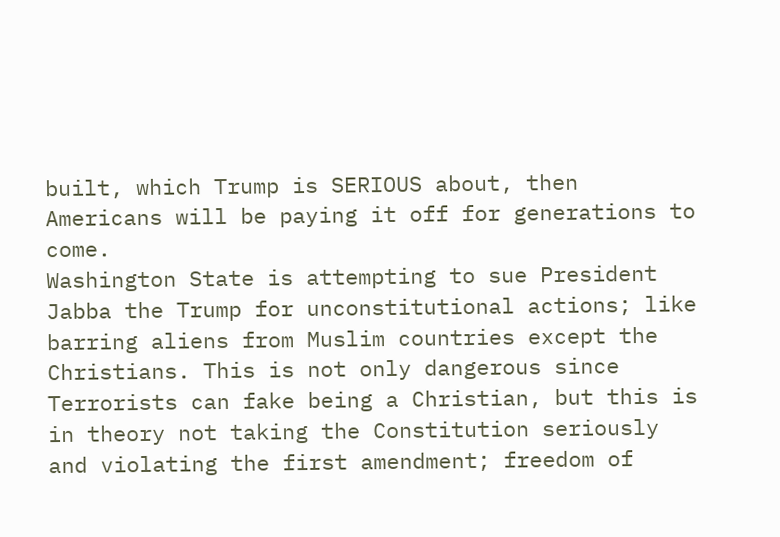built, which Trump is SERIOUS about, then Americans will be paying it off for generations to come.
Washington State is attempting to sue President Jabba the Trump for unconstitutional actions; like barring aliens from Muslim countries except the Christians. This is not only dangerous since Terrorists can fake being a Christian, but this is in theory not taking the Constitution seriously and violating the first amendment; freedom of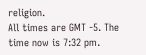religion.
All times are GMT -5. The time now is 7:32 pm.